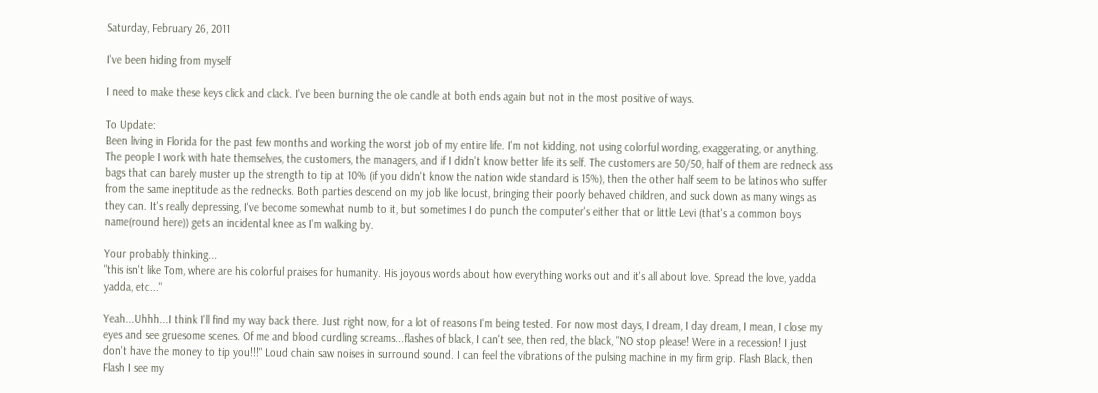Saturday, February 26, 2011

I've been hiding from myself

I need to make these keys click and clack. I've been burning the ole candle at both ends again but not in the most positive of ways.

To Update:
Been living in Florida for the past few months and working the worst job of my entire life. I'm not kidding, not using colorful wording, exaggerating, or anything. The people I work with hate themselves, the customers, the managers, and if I didn't know better life its self. The customers are 50/50, half of them are redneck ass bags that can barely muster up the strength to tip at 10% (if you didn't know the nation wide standard is 15%), then the other half seem to be latinos who suffer from the same ineptitude as the rednecks. Both parties descend on my job like locust, bringing their poorly behaved children, and suck down as many wings as they can. It's really depressing, I've become somewhat numb to it, but sometimes I do punch the computer's either that or little Levi (that's a common boys name(round here)) gets an incidental knee as I'm walking by.

Your probably thinking...
"this isn't like Tom, where are his colorful praises for humanity. His joyous words about how everything works out and it's all about love. Spread the love, yadda yadda, etc..."

Yeah...Uhhh...I think I'll find my way back there. Just right now, for a lot of reasons I'm being tested. For now most days, I dream, I day dream, I mean, I close my eyes and see gruesome scenes. Of me and blood curdling screams...flashes of black, I can't see, then red, the black, "NO stop please! Were in a recession! I just don't have the money to tip you!!!" Loud chain saw noises in surround sound. I can feel the vibrations of the pulsing machine in my firm grip. Flash Black, then Flash I see my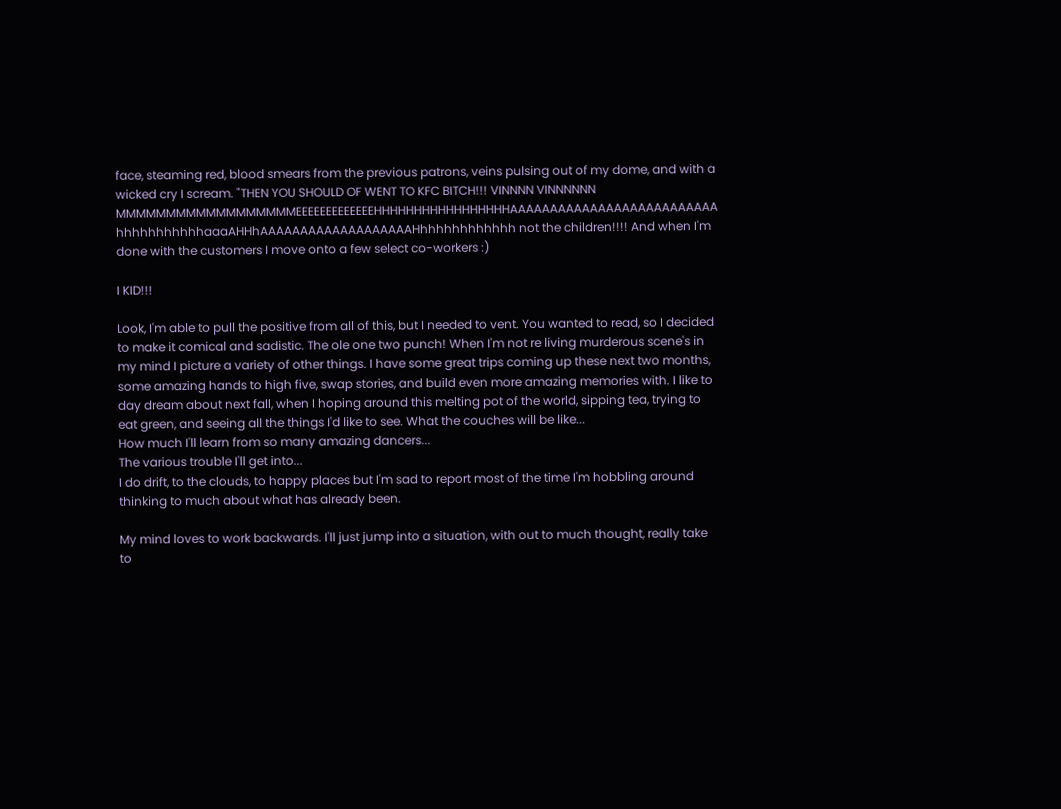face, steaming red, blood smears from the previous patrons, veins pulsing out of my dome, and with a wicked cry I scream. "THEN YOU SHOULD OF WENT TO KFC BITCH!!! VINNNN VINNNNNN MMMMMMMMMMMMMMMMMMEEEEEEEEEEEEEHHHHHHHHHHHHHHHHHAAAAAAAAAAAAAAAAAAAAAAAAAA hhhhhhhhhhhaaaAHHhAAAAAAAAAAAAAAAAAAAHhhhhhhhhhhhh not the children!!!! And when I'm done with the customers I move onto a few select co-workers :)

I KID!!!

Look, I'm able to pull the positive from all of this, but I needed to vent. You wanted to read, so I decided to make it comical and sadistic. The ole one two punch! When I'm not re living murderous scene's in my mind I picture a variety of other things. I have some great trips coming up these next two months, some amazing hands to high five, swap stories, and build even more amazing memories with. I like to day dream about next fall, when I hoping around this melting pot of the world, sipping tea, trying to eat green, and seeing all the things I'd like to see. What the couches will be like...
How much I'll learn from so many amazing dancers...
The various trouble I'll get into...
I do drift, to the clouds, to happy places but I'm sad to report most of the time I'm hobbling around thinking to much about what has already been.

My mind loves to work backwards. I'll just jump into a situation, with out to much thought, really take to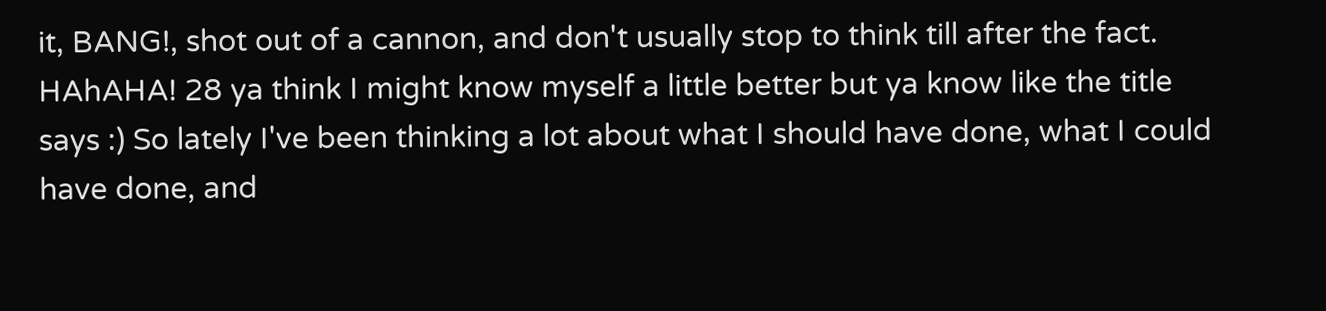it, BANG!, shot out of a cannon, and don't usually stop to think till after the fact. HAhAHA! 28 ya think I might know myself a little better but ya know like the title says :) So lately I've been thinking a lot about what I should have done, what I could have done, and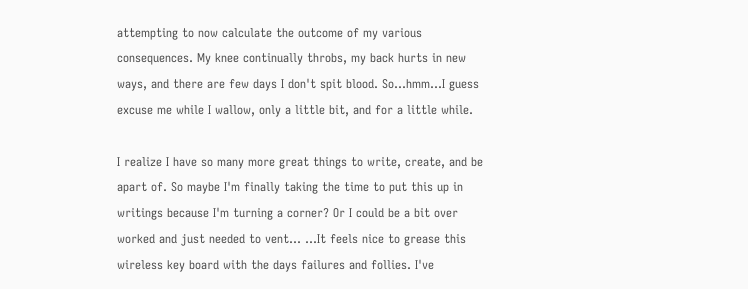attempting to now calculate the outcome of my various consequences. My knee continually throbs, my back hurts in new ways, and there are few days I don't spit blood. So...hmm...I guess excuse me while I wallow, only a little bit, and for a little while.

I realize I have so many more great things to write, create, and be apart of. So maybe I'm finally taking the time to put this up in writings because I'm turning a corner? Or I could be a bit over worked and just needed to vent... ...It feels nice to grease this wireless key board with the days failures and follies. I've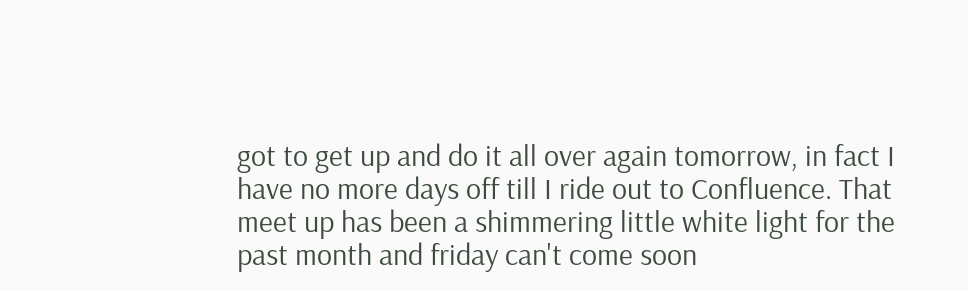got to get up and do it all over again tomorrow, in fact I have no more days off till I ride out to Confluence. That meet up has been a shimmering little white light for the past month and friday can't come soon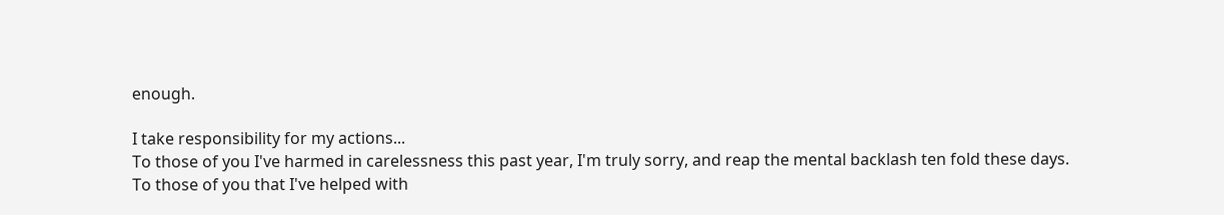enough.

I take responsibility for my actions...
To those of you I've harmed in carelessness this past year, I'm truly sorry, and reap the mental backlash ten fold these days.
To those of you that I've helped with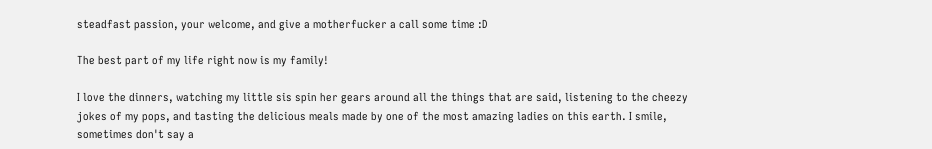steadfast passion, your welcome, and give a motherfucker a call some time :D

The best part of my life right now is my family!

I love the dinners, watching my little sis spin her gears around all the things that are said, listening to the cheezy jokes of my pops, and tasting the delicious meals made by one of the most amazing ladies on this earth. I smile, sometimes don't say a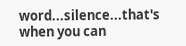word...silence...that's when you can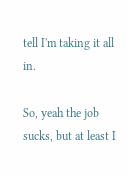tell I'm taking it all in.

So, yeah the job sucks, but at least I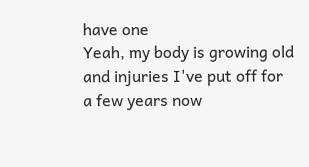have one
Yeah, my body is growing old and injuries I've put off for a few years now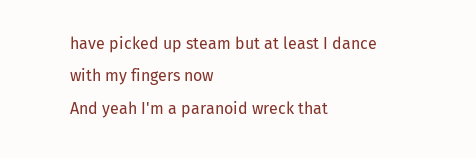have picked up steam but at least I dance with my fingers now
And yeah I'm a paranoid wreck that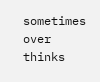sometimes over thinks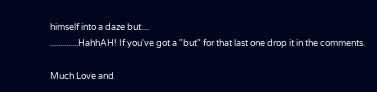himself into a daze but....
..............HahhAH! If you've got a "but" for that last one drop it in the comments.

Much Love and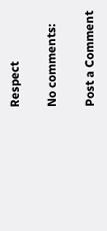Respect

No comments:

Post a Comment